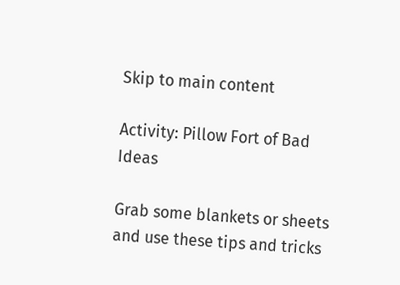Skip to main content

Activity: Pillow Fort of Bad Ideas

Grab some blankets or sheets and use these tips and tricks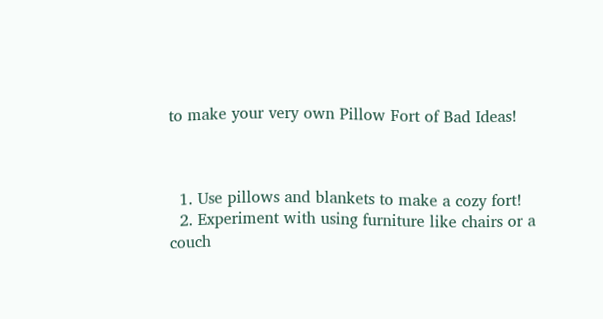to make your very own Pillow Fort of Bad Ideas!



  1. Use pillows and blankets to make a cozy fort!
  2. Experiment with using furniture like chairs or a couch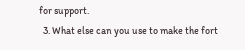for support.
  3. What else can you use to make the fort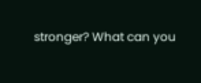stronger? What can you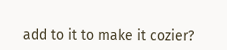add to it to make it cozier?